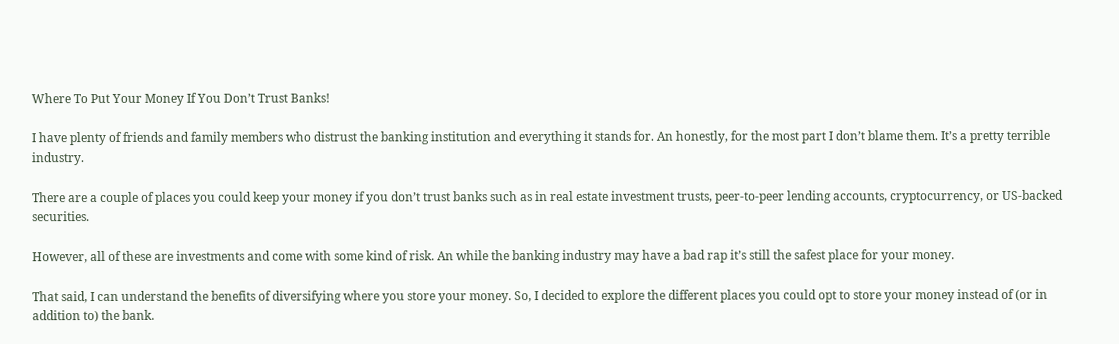Where To Put Your Money If You Don’t Trust Banks!

I have plenty of friends and family members who distrust the banking institution and everything it stands for. An honestly, for the most part I don’t blame them. It’s a pretty terrible industry.

There are a couple of places you could keep your money if you don’t trust banks such as in real estate investment trusts, peer-to-peer lending accounts, cryptocurrency, or US-backed securities.

However, all of these are investments and come with some kind of risk. An while the banking industry may have a bad rap it’s still the safest place for your money.

That said, I can understand the benefits of diversifying where you store your money. So, I decided to explore the different places you could opt to store your money instead of (or in addition to) the bank.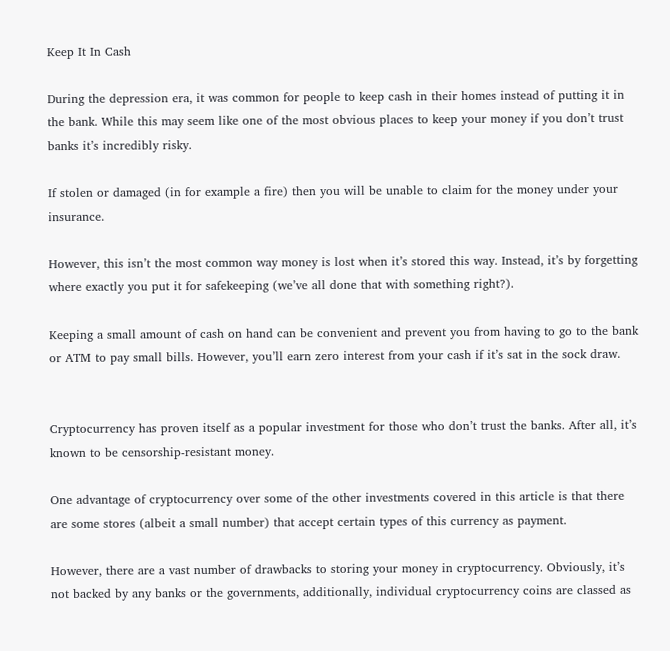Keep It In Cash

During the depression era, it was common for people to keep cash in their homes instead of putting it in the bank. While this may seem like one of the most obvious places to keep your money if you don’t trust banks it’s incredibly risky.

If stolen or damaged (in for example a fire) then you will be unable to claim for the money under your insurance.

However, this isn’t the most common way money is lost when it’s stored this way. Instead, it’s by forgetting where exactly you put it for safekeeping (we’ve all done that with something right?).

Keeping a small amount of cash on hand can be convenient and prevent you from having to go to the bank or ATM to pay small bills. However, you’ll earn zero interest from your cash if it’s sat in the sock draw.


Cryptocurrency has proven itself as a popular investment for those who don’t trust the banks. After all, it’s known to be censorship-resistant money.

One advantage of cryptocurrency over some of the other investments covered in this article is that there are some stores (albeit a small number) that accept certain types of this currency as payment.

However, there are a vast number of drawbacks to storing your money in cryptocurrency. Obviously, it’s not backed by any banks or the governments, additionally, individual cryptocurrency coins are classed as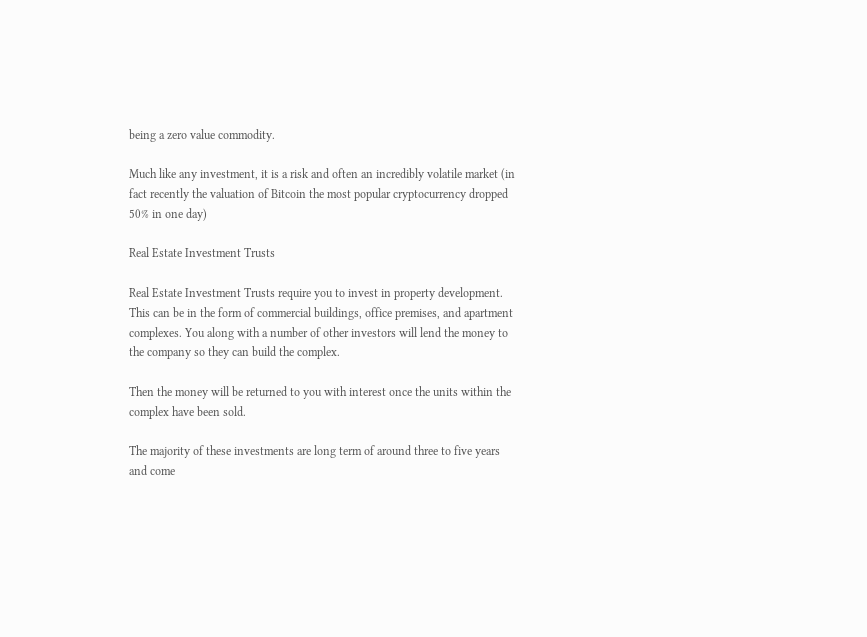being a zero value commodity.

Much like any investment, it is a risk and often an incredibly volatile market (in fact recently the valuation of Bitcoin the most popular cryptocurrency dropped 50% in one day)

Real Estate Investment Trusts

Real Estate Investment Trusts require you to invest in property development. This can be in the form of commercial buildings, office premises, and apartment complexes. You along with a number of other investors will lend the money to the company so they can build the complex.

Then the money will be returned to you with interest once the units within the complex have been sold.

The majority of these investments are long term of around three to five years and come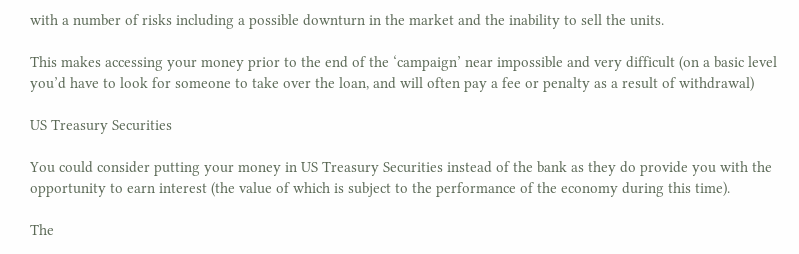with a number of risks including a possible downturn in the market and the inability to sell the units.

This makes accessing your money prior to the end of the ‘campaign’ near impossible and very difficult (on a basic level you’d have to look for someone to take over the loan, and will often pay a fee or penalty as a result of withdrawal)

US Treasury Securities

You could consider putting your money in US Treasury Securities instead of the bank as they do provide you with the opportunity to earn interest (the value of which is subject to the performance of the economy during this time).

The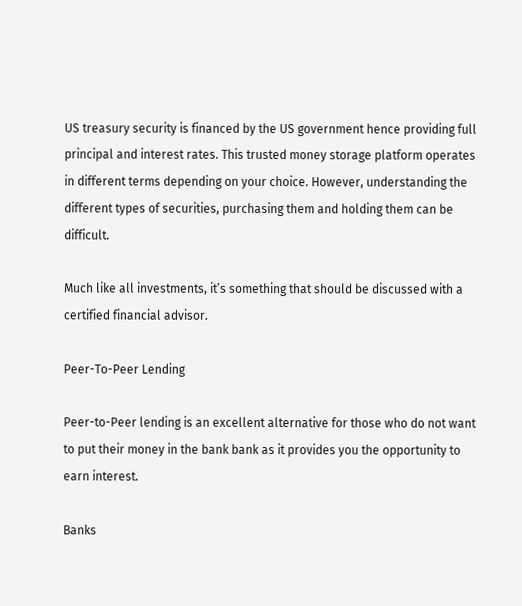US treasury security is financed by the US government hence providing full principal and interest rates. This trusted money storage platform operates in different terms depending on your choice. However, understanding the different types of securities, purchasing them and holding them can be difficult.

Much like all investments, it’s something that should be discussed with a certified financial advisor.

Peer-To-Peer Lending

Peer-to-Peer lending is an excellent alternative for those who do not want to put their money in the bank bank as it provides you the opportunity to earn interest.

Banks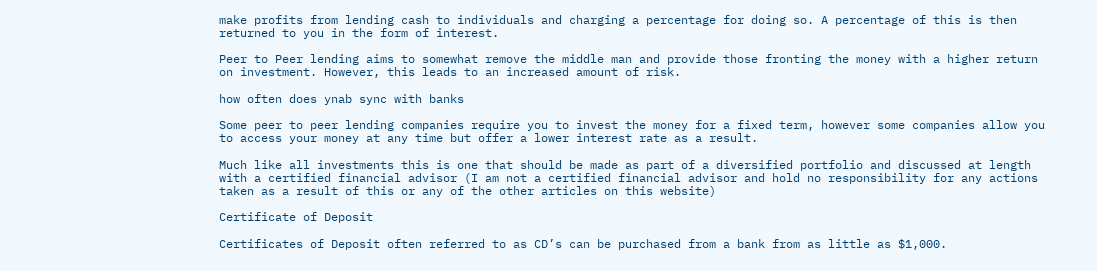make profits from lending cash to individuals and charging a percentage for doing so. A percentage of this is then returned to you in the form of interest.

Peer to Peer lending aims to somewhat remove the middle man and provide those fronting the money with a higher return on investment. However, this leads to an increased amount of risk.

how often does ynab sync with banks

Some peer to peer lending companies require you to invest the money for a fixed term, however some companies allow you to access your money at any time but offer a lower interest rate as a result.

Much like all investments this is one that should be made as part of a diversified portfolio and discussed at length with a certified financial advisor (I am not a certified financial advisor and hold no responsibility for any actions taken as a result of this or any of the other articles on this website)

Certificate of Deposit

Certificates of Deposit often referred to as CD’s can be purchased from a bank from as little as $1,000.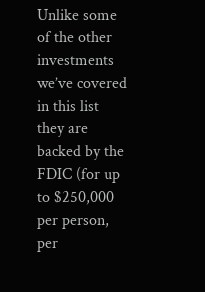Unlike some of the other investments we’ve covered in this list they are backed by the FDIC (for up to $250,000 per person, per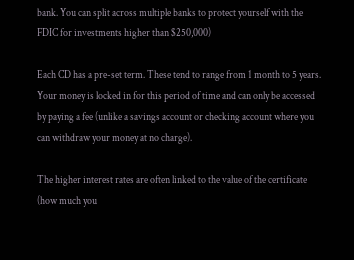bank. You can split across multiple banks to protect yourself with the FDIC for investments higher than $250,000)

Each CD has a pre-set term. These tend to range from 1 month to 5 years. Your money is locked in for this period of time and can only be accessed by paying a fee (unlike a savings account or checking account where you can withdraw your money at no charge).

The higher interest rates are often linked to the value of the certificate (how much you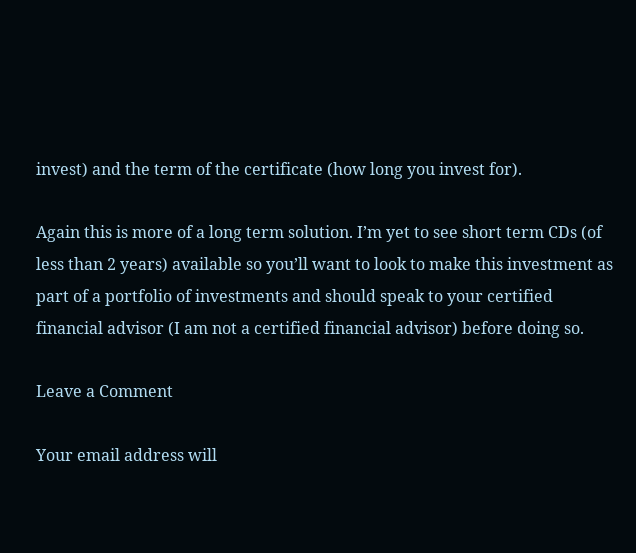invest) and the term of the certificate (how long you invest for).

Again this is more of a long term solution. I’m yet to see short term CDs (of less than 2 years) available so you’ll want to look to make this investment as part of a portfolio of investments and should speak to your certified financial advisor (I am not a certified financial advisor) before doing so.

Leave a Comment

Your email address will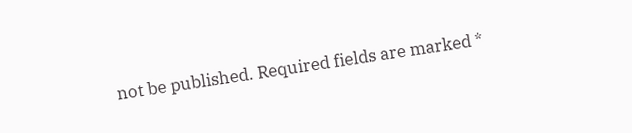not be published. Required fields are marked *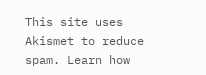This site uses Akismet to reduce spam. Learn how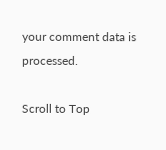your comment data is processed.

Scroll to Top